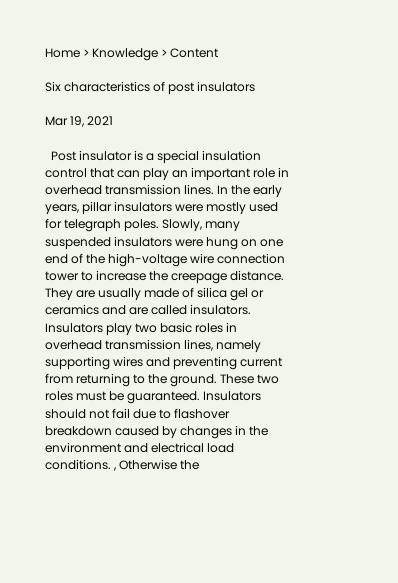Home > Knowledge > Content

Six characteristics of post insulators

Mar 19, 2021

  Post insulator is a special insulation control that can play an important role in overhead transmission lines. In the early years, pillar insulators were mostly used for telegraph poles. Slowly, many suspended insulators were hung on one end of the high-voltage wire connection tower to increase the creepage distance. They are usually made of silica gel or ceramics and are called insulators. Insulators play two basic roles in overhead transmission lines, namely supporting wires and preventing current from returning to the ground. These two roles must be guaranteed. Insulators should not fail due to flashover breakdown caused by changes in the environment and electrical load conditions. , Otherwise the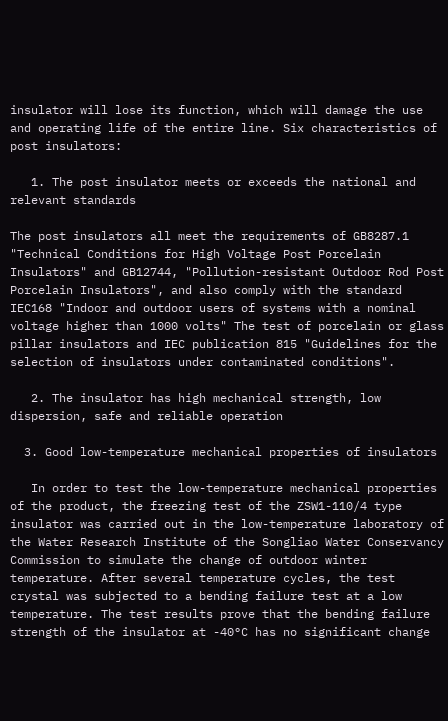insulator will lose its function, which will damage the use and operating life of the entire line. Six characteristics of post insulators:

   1. The post insulator meets or exceeds the national and relevant standards

The post insulators all meet the requirements of GB8287.1 "Technical Conditions for High Voltage Post Porcelain Insulators" and GB12744, "Pollution-resistant Outdoor Rod Post Porcelain Insulators", and also comply with the standard IEC168 "Indoor and outdoor users of systems with a nominal voltage higher than 1000 volts" The test of porcelain or glass pillar insulators and IEC publication 815 "Guidelines for the selection of insulators under contaminated conditions".

   2. The insulator has high mechanical strength, low dispersion, safe and reliable operation

  3. Good low-temperature mechanical properties of insulators

   In order to test the low-temperature mechanical properties of the product, the freezing test of the ZSW1-110/4 type insulator was carried out in the low-temperature laboratory of the Water Research Institute of the Songliao Water Conservancy Commission to simulate the change of outdoor winter temperature. After several temperature cycles, the test crystal was subjected to a bending failure test at a low temperature. The test results prove that the bending failure strength of the insulator at -40°C has no significant change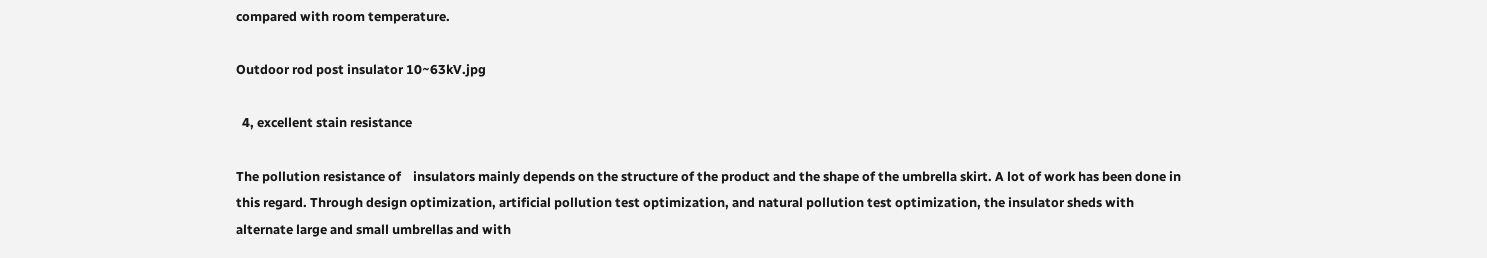compared with room temperature.

Outdoor rod post insulator 10~63kV.jpg

  4, excellent stain resistance

The pollution resistance of    insulators mainly depends on the structure of the product and the shape of the umbrella skirt. A lot of work has been done in this regard. Through design optimization, artificial pollution test optimization, and natural pollution test optimization, the insulator sheds with alternate large and small umbrellas and with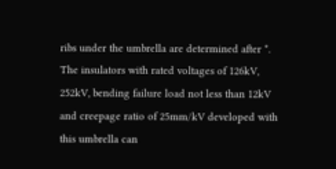ribs under the umbrella are determined after *. The insulators with rated voltages of 126kV, 252kV, bending failure load not less than 12kV and creepage ratio of 25mm/kV developed with this umbrella can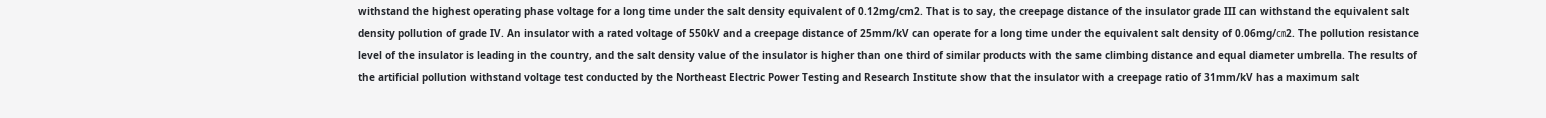withstand the highest operating phase voltage for a long time under the salt density equivalent of 0.12mg/cm2. That is to say, the creepage distance of the insulator grade III can withstand the equivalent salt density pollution of grade IV. An insulator with a rated voltage of 550kV and a creepage distance of 25mm/kV can operate for a long time under the equivalent salt density of 0.06mg/㎝2. The pollution resistance level of the insulator is leading in the country, and the salt density value of the insulator is higher than one third of similar products with the same climbing distance and equal diameter umbrella. The results of the artificial pollution withstand voltage test conducted by the Northeast Electric Power Testing and Research Institute show that the insulator with a creepage ratio of 31mm/kV has a maximum salt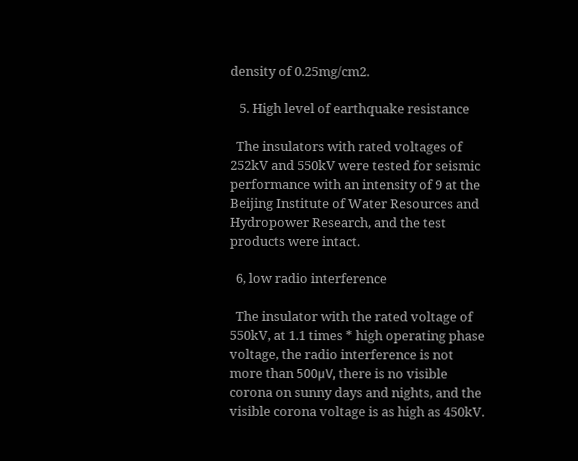density of 0.25mg/cm2.

   5. High level of earthquake resistance

  The insulators with rated voltages of 252kV and 550kV were tested for seismic performance with an intensity of 9 at the Beijing Institute of Water Resources and Hydropower Research, and the test products were intact.

  6, low radio interference

  The insulator with the rated voltage of 550kV, at 1.1 times * high operating phase voltage, the radio interference is not more than 500μV, there is no visible corona on sunny days and nights, and the visible corona voltage is as high as 450kV.